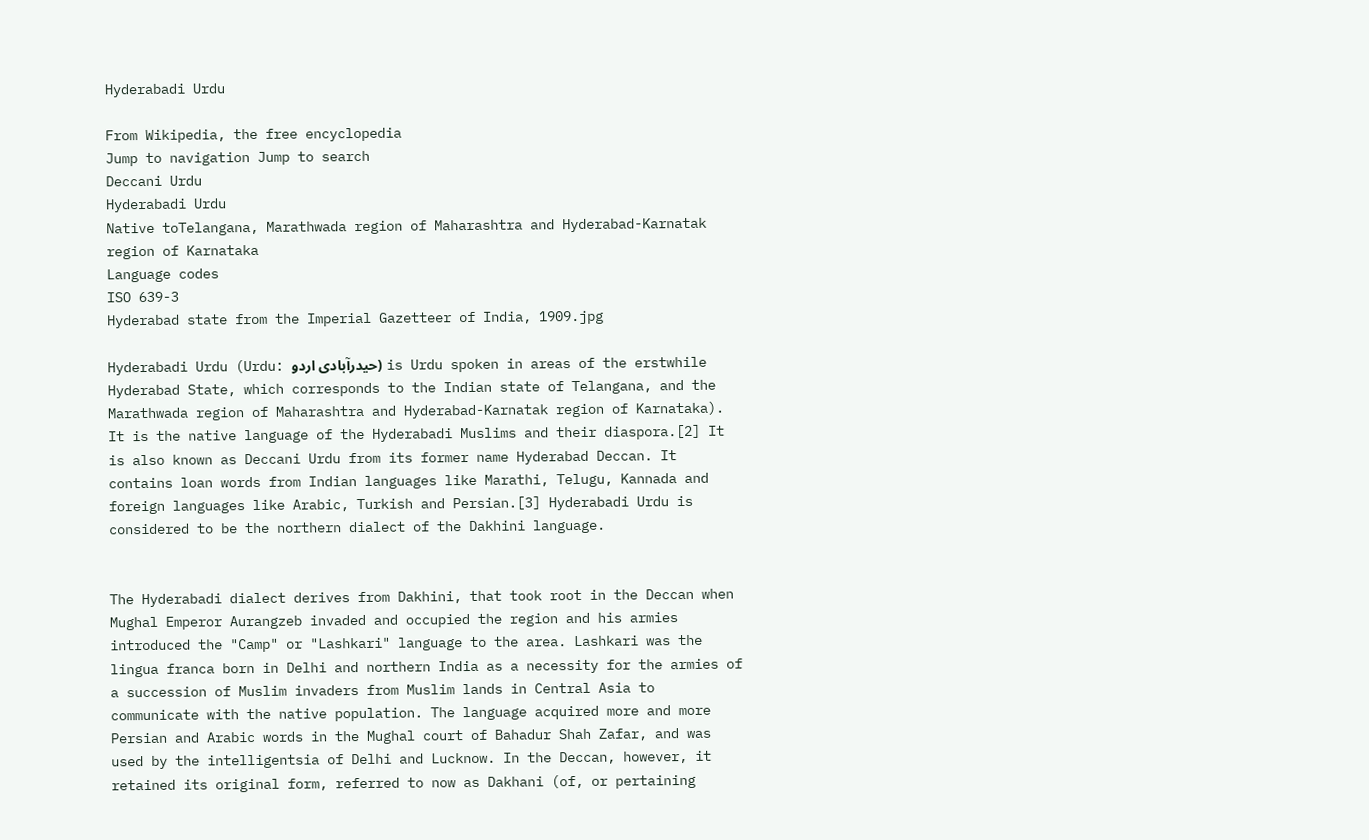Hyderabadi Urdu

From Wikipedia, the free encyclopedia
Jump to navigation Jump to search
Deccani Urdu
Hyderabadi Urdu
Native toTelangana, Marathwada region of Maharashtra and Hyderabad-Karnatak region of Karnataka
Language codes
ISO 639-3
Hyderabad state from the Imperial Gazetteer of India, 1909.jpg

Hyderabadi Urdu (Urdu: حیدرآبادی اردو) is Urdu spoken in areas of the erstwhile Hyderabad State, which corresponds to the Indian state of Telangana, and the Marathwada region of Maharashtra and Hyderabad-Karnatak region of Karnataka). It is the native language of the Hyderabadi Muslims and their diaspora.[2] It is also known as Deccani Urdu from its former name Hyderabad Deccan. It contains loan words from Indian languages like Marathi, Telugu, Kannada and foreign languages like Arabic, Turkish and Persian.[3] Hyderabadi Urdu is considered to be the northern dialect of the Dakhini language.


The Hyderabadi dialect derives from Dakhini, that took root in the Deccan when Mughal Emperor Aurangzeb invaded and occupied the region and his armies introduced the "Camp" or "Lashkari" language to the area. Lashkari was the lingua franca born in Delhi and northern India as a necessity for the armies of a succession of Muslim invaders from Muslim lands in Central Asia to communicate with the native population. The language acquired more and more Persian and Arabic words in the Mughal court of Bahadur Shah Zafar, and was used by the intelligentsia of Delhi and Lucknow. In the Deccan, however, it retained its original form, referred to now as Dakhani (of, or pertaining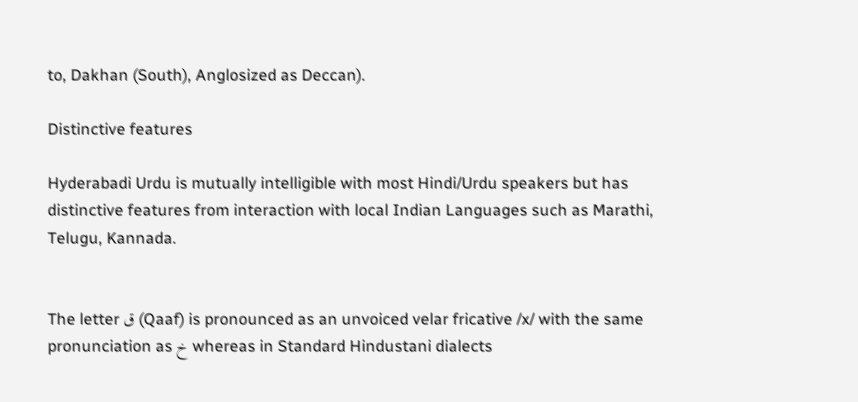to, Dakhan (South), Anglosized as Deccan).

Distinctive features

Hyderabadi Urdu is mutually intelligible with most Hindi/Urdu speakers but has distinctive features from interaction with local Indian Languages such as Marathi, Telugu, Kannada.


The letter ق (Qaaf) is pronounced as an unvoiced velar fricative /x/ with the same pronunciation as خ whereas in Standard Hindustani dialects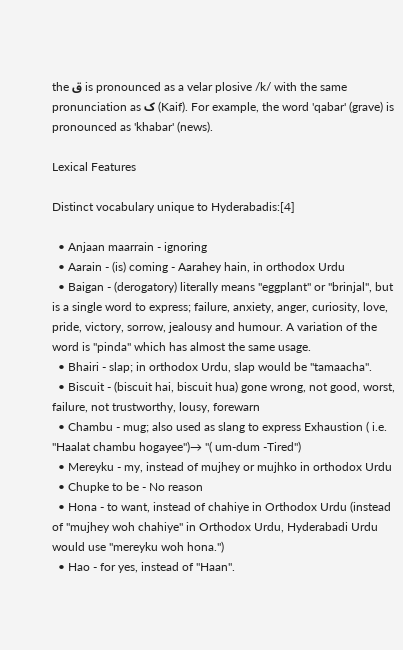the ق is pronounced as a velar plosive /k/ with the same pronunciation as ک (Kaif). For example, the word 'qabar' (grave) is pronounced as 'khabar' (news).

Lexical Features

Distinct vocabulary unique to Hyderabadis:[4]

  • Anjaan maarrain - ignoring
  • Aarain - (is) coming - Aarahey hain, in orthodox Urdu
  • Baigan - (derogatory) literally means "eggplant" or "brinjal", but is a single word to express; failure, anxiety, anger, curiosity, love, pride, victory, sorrow, jealousy and humour. A variation of the word is "pinda" which has almost the same usage.
  • Bhairi - slap; in orthodox Urdu, slap would be "tamaacha".
  • Biscuit - (biscuit hai, biscuit hua) gone wrong, not good, worst, failure, not trustworthy, lousy, forewarn
  • Chambu - mug; also used as slang to express Exhaustion ( i.e. "Haalat chambu hogayee")→ "( um-dum -Tired")
  • Mereyku - my, instead of mujhey or mujhko in orthodox Urdu
  • Chupke to be - No reason
  • Hona - to want, instead of chahiye in Orthodox Urdu (instead of "mujhey woh chahiye" in Orthodox Urdu, Hyderabadi Urdu would use "mereyku woh hona.")
  • Hao - for yes, instead of "Haan".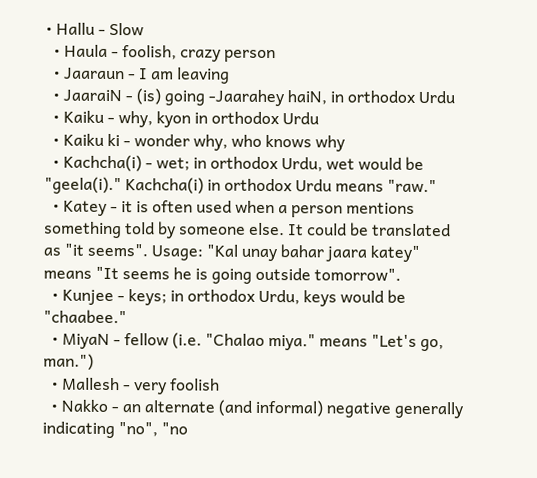• Hallu - Slow
  • Haula - foolish, crazy person
  • Jaaraun - I am leaving
  • JaaraiN - (is) going -Jaarahey haiN, in orthodox Urdu
  • Kaiku - why, kyon in orthodox Urdu
  • Kaiku ki - wonder why, who knows why
  • Kachcha(i) - wet; in orthodox Urdu, wet would be "geela(i)." Kachcha(i) in orthodox Urdu means "raw."
  • Katey - it is often used when a person mentions something told by someone else. It could be translated as "it seems". Usage: "Kal unay bahar jaara katey" means "It seems he is going outside tomorrow".
  • Kunjee - keys; in orthodox Urdu, keys would be "chaabee."
  • MiyaN - fellow (i.e. "Chalao miya." means "Let's go, man.")
  • Mallesh - very foolish
  • Nakko - an alternate (and informal) negative generally indicating "no", "no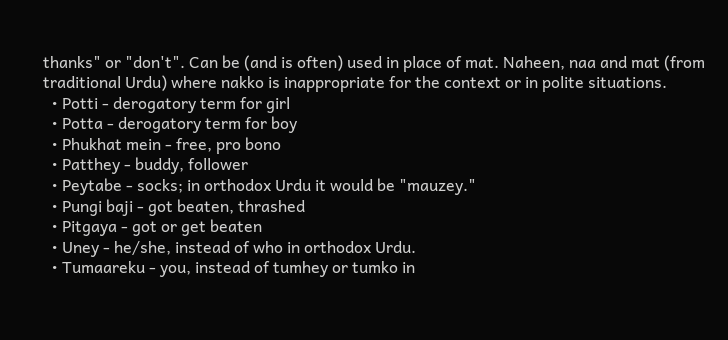thanks" or "don't". Can be (and is often) used in place of mat. Naheen, naa and mat (from traditional Urdu) where nakko is inappropriate for the context or in polite situations.
  • Potti - derogatory term for girl
  • Potta - derogatory term for boy
  • Phukhat mein - free, pro bono
  • Patthey - buddy, follower
  • Peytabe - socks; in orthodox Urdu it would be "mauzey."
  • Pungi baji - got beaten, thrashed
  • Pitgaya - got or get beaten
  • Uney - he/she, instead of who in orthodox Urdu.
  • Tumaareku - you, instead of tumhey or tumko in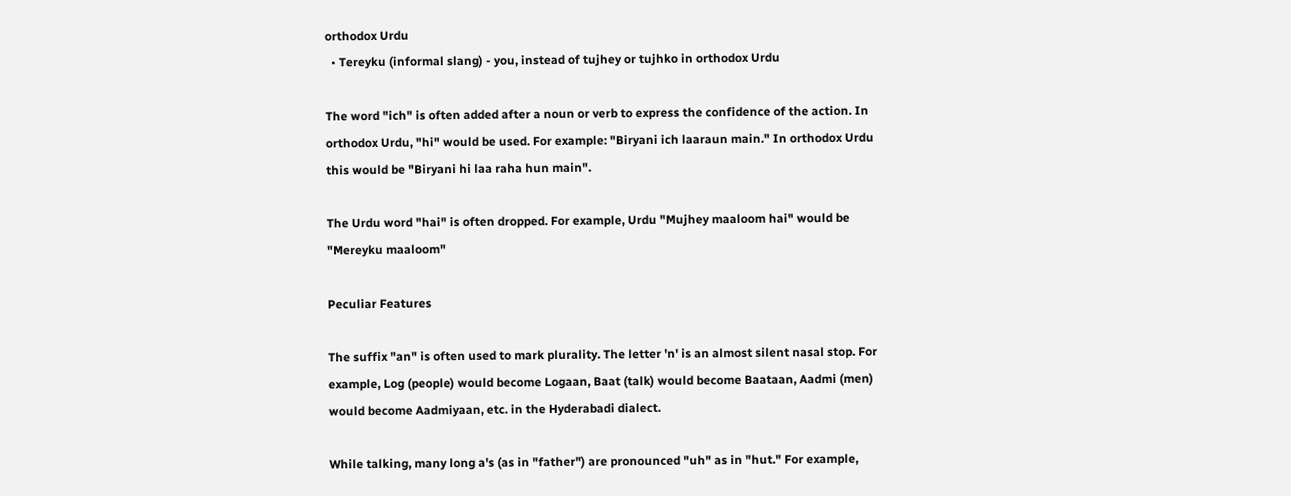orthodox Urdu
  • Tereyku (informal slang) - you, instead of tujhey or tujhko in orthodox Urdu

The word "ich" is often added after a noun or verb to express the confidence of the action. In orthodox Urdu, "hi" would be used. For example: "Biryani ich laaraun main." In orthodox Urdu this would be "Biryani hi laa raha hun main".

The Urdu word "hai" is often dropped. For example, Urdu "Mujhey maaloom hai" would be "Mereyku maaloom"

Peculiar Features

The suffix "an" is often used to mark plurality. The letter 'n' is an almost silent nasal stop. For example, Log (people) would become Logaan, Baat (talk) would become Baataan, Aadmi (men) would become Aadmiyaan, etc. in the Hyderabadi dialect.

While talking, many long a's (as in "father") are pronounced "uh" as in "hut." For example,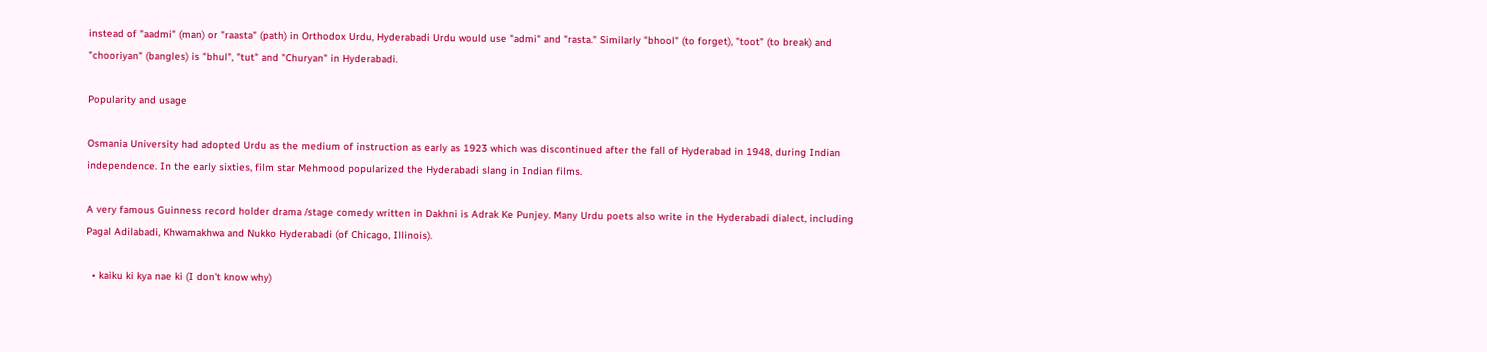instead of "aadmi" (man) or "raasta" (path) in Orthodox Urdu, Hyderabadi Urdu would use "admi" and "rasta." Similarly "bhool" (to forget), "toot" (to break) and "chooriyan" (bangles) is "bhul", "tut" and "Churyan" in Hyderabadi.

Popularity and usage

Osmania University had adopted Urdu as the medium of instruction as early as 1923 which was discontinued after the fall of Hyderabad in 1948, during Indian independence. In the early sixties, film star Mehmood popularized the Hyderabadi slang in Indian films.

A very famous Guinness record holder drama /stage comedy written in Dakhni is Adrak Ke Punjey. Many Urdu poets also write in the Hyderabadi dialect, including Pagal Adilabadi, Khwamakhwa and Nukko Hyderabadi (of Chicago, Illinois).

  • kaiku ki kya nae ki (I don't know why)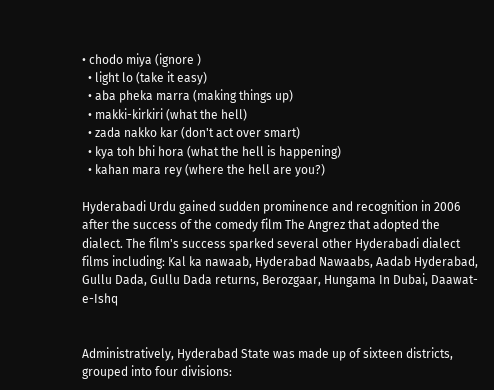• chodo miya (ignore )
  • light lo (take it easy)
  • aba pheka marra (making things up)
  • makki-kirkiri (what the hell)
  • zada nakko kar (don't act over smart)
  • kya toh bhi hora (what the hell is happening)
  • kahan mara rey (where the hell are you?)

Hyderabadi Urdu gained sudden prominence and recognition in 2006 after the success of the comedy film The Angrez that adopted the dialect. The film's success sparked several other Hyderabadi dialect films including: Kal ka nawaab, Hyderabad Nawaabs, Aadab Hyderabad, Gullu Dada, Gullu Dada returns, Berozgaar, Hungama In Dubai, Daawat-e-Ishq


Administratively, Hyderabad State was made up of sixteen districts, grouped into four divisions: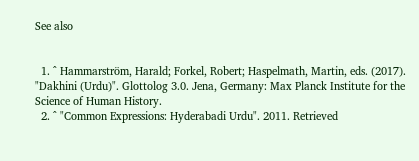See also


  1. ^ Hammarström, Harald; Forkel, Robert; Haspelmath, Martin, eds. (2017). "Dakhini (Urdu)". Glottolog 3.0. Jena, Germany: Max Planck Institute for the Science of Human History.
  2. ^ "Common Expressions: Hyderabadi Urdu". 2011. Retrieved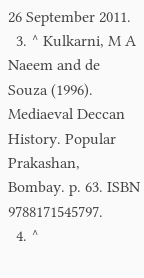26 September 2011.
  3. ^ Kulkarni, M A Naeem and de Souza (1996). Mediaeval Deccan History. Popular Prakashan, Bombay. p. 63. ISBN 9788171545797.
  4. ^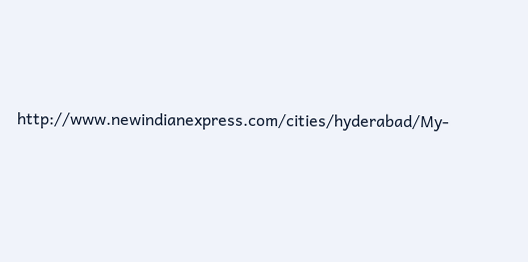http://www.newindianexpress.com/cities/hyderabad/My-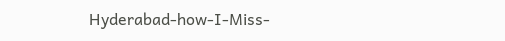Hyderabad-how-I-Miss-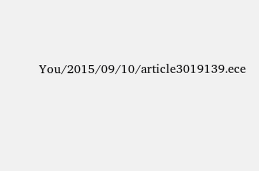You/2015/09/10/article3019139.ece